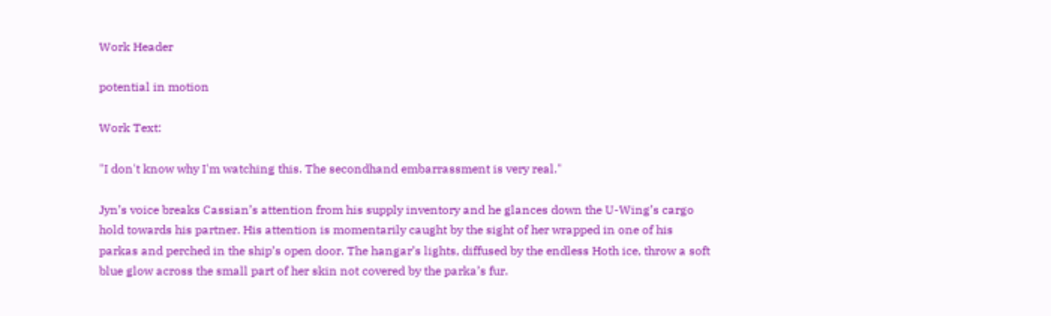Work Header

potential in motion

Work Text:

"I don't know why I'm watching this. The secondhand embarrassment is very real."

Jyn’s voice breaks Cassian’s attention from his supply inventory and he glances down the U-Wing’s cargo hold towards his partner. His attention is momentarily caught by the sight of her wrapped in one of his parkas and perched in the ship’s open door. The hangar’s lights, diffused by the endless Hoth ice, throw a soft blue glow across the small part of her skin not covered by the parka’s fur.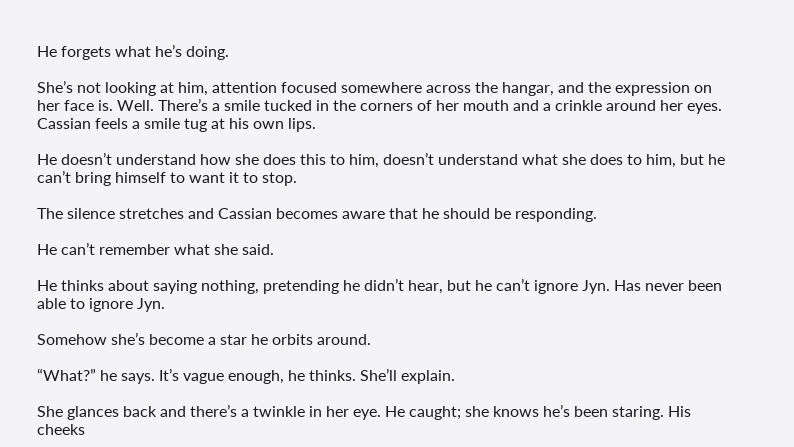He forgets what he’s doing.

She’s not looking at him, attention focused somewhere across the hangar, and the expression on her face is. Well. There’s a smile tucked in the corners of her mouth and a crinkle around her eyes. Cassian feels a smile tug at his own lips.

He doesn’t understand how she does this to him, doesn’t understand what she does to him, but he can’t bring himself to want it to stop.

The silence stretches and Cassian becomes aware that he should be responding.

He can’t remember what she said.

He thinks about saying nothing, pretending he didn’t hear, but he can’t ignore Jyn. Has never been able to ignore Jyn.

Somehow she’s become a star he orbits around.

“What?” he says. It’s vague enough, he thinks. She’ll explain.

She glances back and there’s a twinkle in her eye. He caught; she knows he’s been staring. His cheeks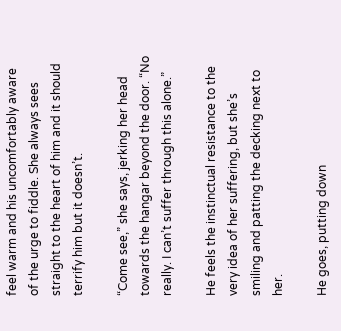feel warm and his uncomfortably aware of the urge to fiddle. She always sees straight to the heart of him and it should terrify him but it doesn’t.

“Come see,” she says, jerking her head towards the hangar beyond the door. “No really. I can’t suffer through this alone.”

He feels the instinctual resistance to the very idea of her suffering, but she’s smiling and patting the decking next to her.

He goes, putting down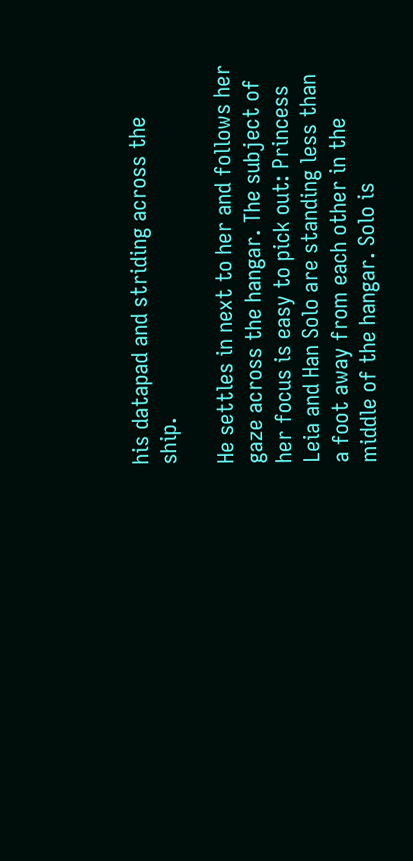his datapad and striding across the ship.

He settles in next to her and follows her gaze across the hangar. The subject of her focus is easy to pick out: Princess Leia and Han Solo are standing less than a foot away from each other in the middle of the hangar. Solo is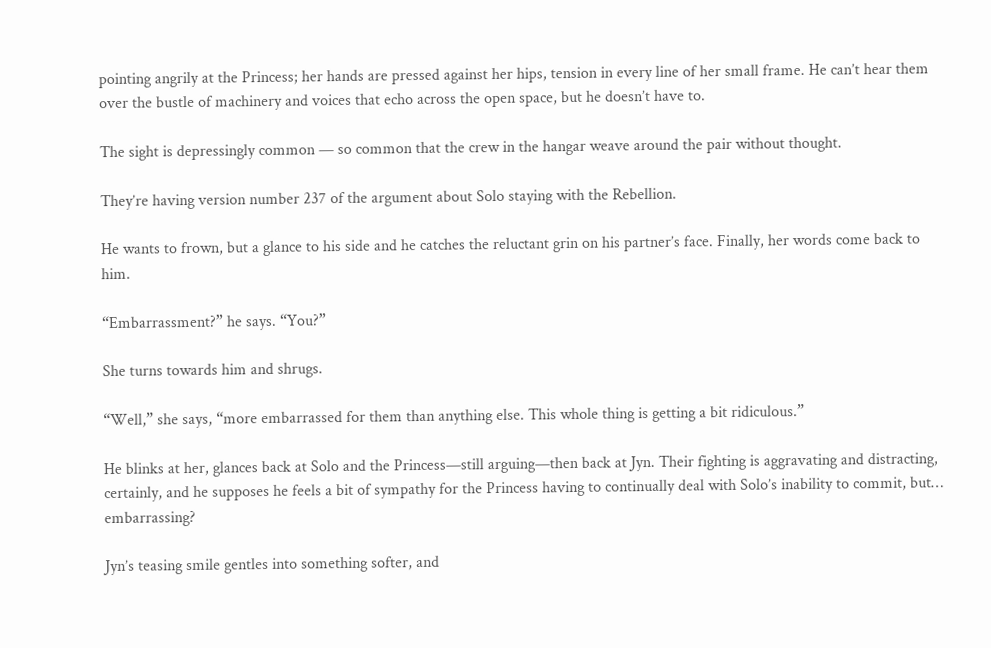pointing angrily at the Princess; her hands are pressed against her hips, tension in every line of her small frame. He can’t hear them over the bustle of machinery and voices that echo across the open space, but he doesn’t have to.

The sight is depressingly common — so common that the crew in the hangar weave around the pair without thought.

They’re having version number 237 of the argument about Solo staying with the Rebellion.

He wants to frown, but a glance to his side and he catches the reluctant grin on his partner’s face. Finally, her words come back to him.

“Embarrassment?” he says. “You?”

She turns towards him and shrugs.

“Well,” she says, “more embarrassed for them than anything else. This whole thing is getting a bit ridiculous.”

He blinks at her, glances back at Solo and the Princess—still arguing—then back at Jyn. Their fighting is aggravating and distracting, certainly, and he supposes he feels a bit of sympathy for the Princess having to continually deal with Solo’s inability to commit, but… embarrassing?

Jyn’s teasing smile gentles into something softer, and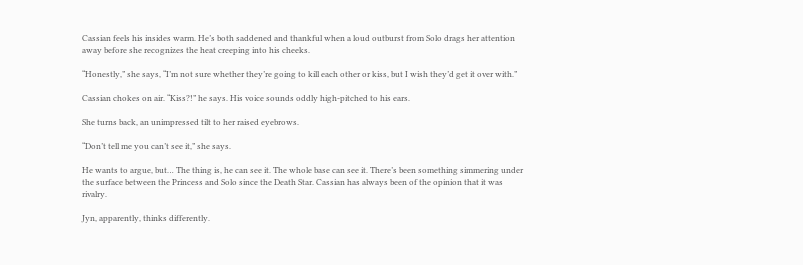Cassian feels his insides warm. He’s both saddened and thankful when a loud outburst from Solo drags her attention away before she recognizes the heat creeping into his cheeks.

“Honestly,” she says, “I’m not sure whether they’re going to kill each other or kiss, but I wish they’d get it over with.”

Cassian chokes on air. “Kiss?!” he says. His voice sounds oddly high-pitched to his ears.

She turns back, an unimpressed tilt to her raised eyebrows.

“Don’t tell me you can’t see it,” she says.

He wants to argue, but… The thing is, he can see it. The whole base can see it. There’s been something simmering under the surface between the Princess and Solo since the Death Star. Cassian has always been of the opinion that it was rivalry.

Jyn, apparently, thinks differently.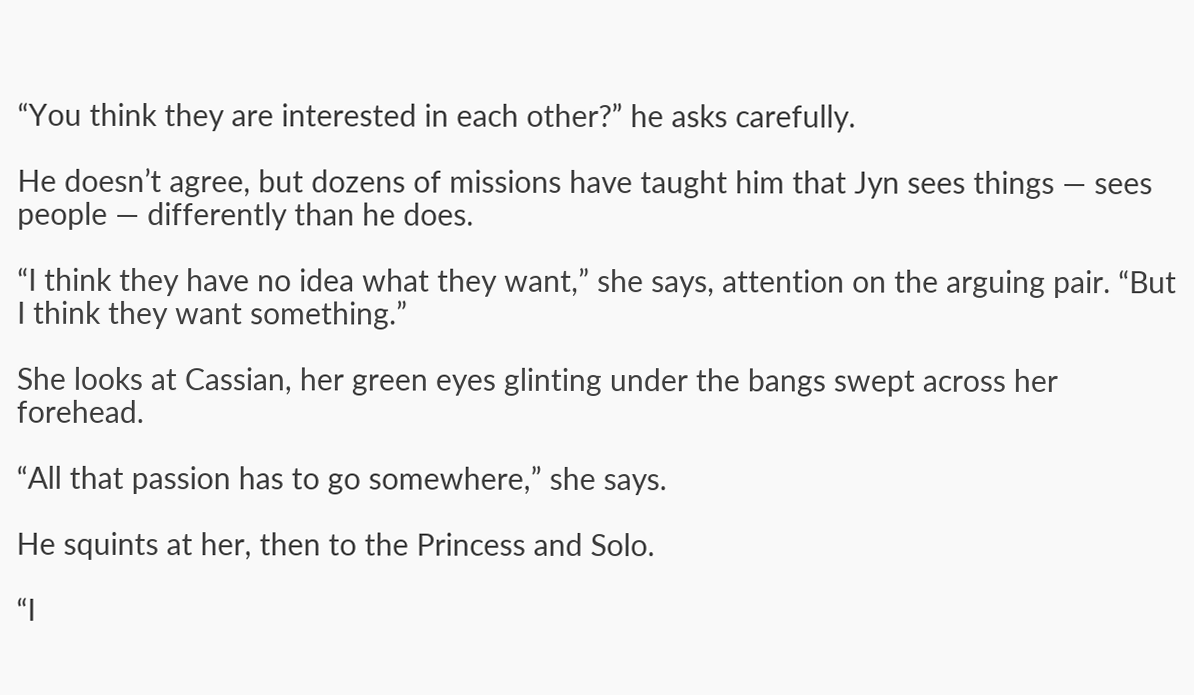“You think they are interested in each other?” he asks carefully.

He doesn’t agree, but dozens of missions have taught him that Jyn sees things — sees people — differently than he does.

“I think they have no idea what they want,” she says, attention on the arguing pair. “But I think they want something.”

She looks at Cassian, her green eyes glinting under the bangs swept across her forehead.

“All that passion has to go somewhere,” she says.

He squints at her, then to the Princess and Solo.

“I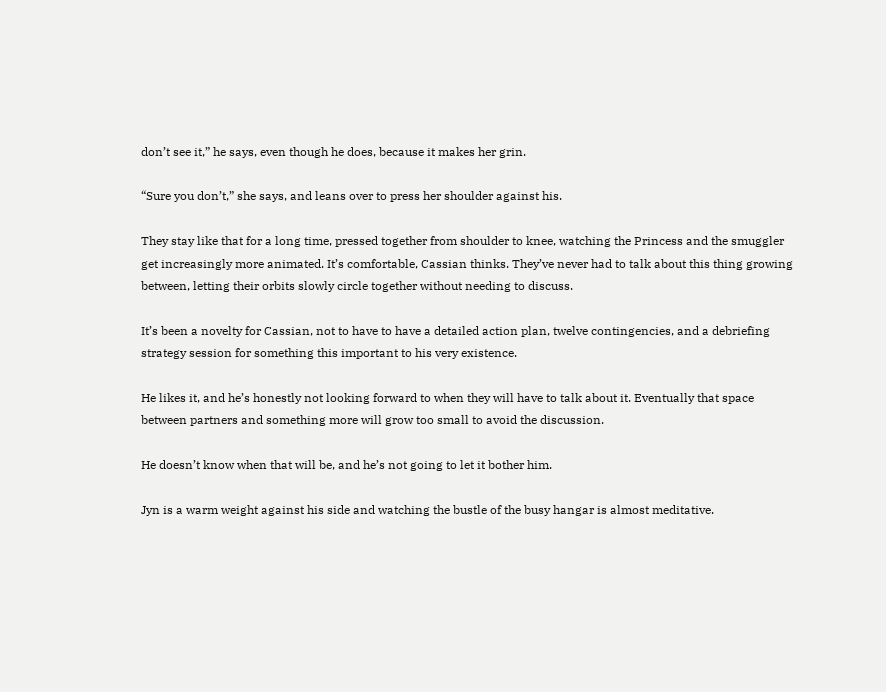don’t see it,” he says, even though he does, because it makes her grin.

“Sure you don’t,” she says, and leans over to press her shoulder against his.

They stay like that for a long time, pressed together from shoulder to knee, watching the Princess and the smuggler get increasingly more animated. It’s comfortable, Cassian thinks. They’ve never had to talk about this thing growing between, letting their orbits slowly circle together without needing to discuss.

It’s been a novelty for Cassian, not to have to have a detailed action plan, twelve contingencies, and a debriefing strategy session for something this important to his very existence.

He likes it, and he’s honestly not looking forward to when they will have to talk about it. Eventually that space between partners and something more will grow too small to avoid the discussion.

He doesn’t know when that will be, and he’s not going to let it bother him.

Jyn is a warm weight against his side and watching the bustle of the busy hangar is almost meditative.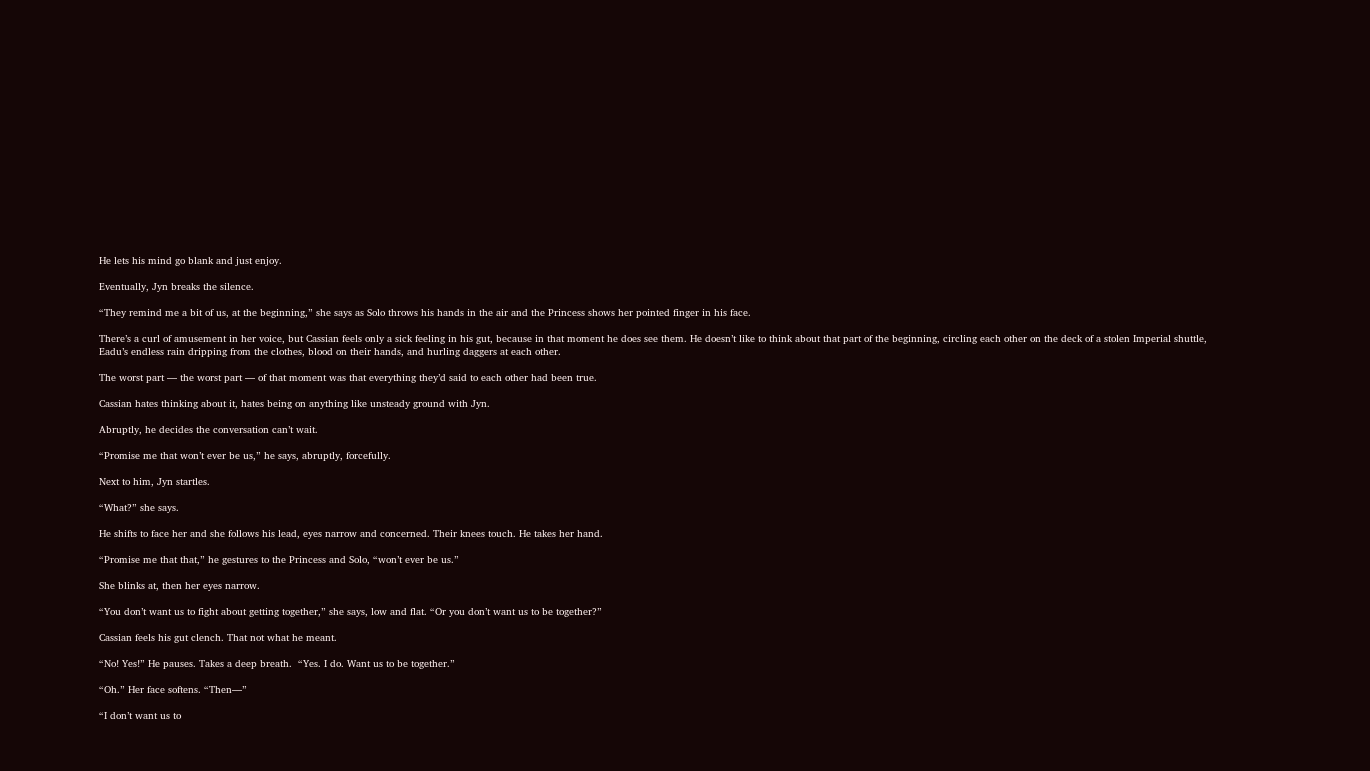He lets his mind go blank and just enjoy.

Eventually, Jyn breaks the silence.

“They remind me a bit of us, at the beginning,” she says as Solo throws his hands in the air and the Princess shows her pointed finger in his face.

There’s a curl of amusement in her voice, but Cassian feels only a sick feeling in his gut, because in that moment he does see them. He doesn’t like to think about that part of the beginning, circling each other on the deck of a stolen Imperial shuttle, Eadu’s endless rain dripping from the clothes, blood on their hands, and hurling daggers at each other.

The worst part — the worst part — of that moment was that everything they’d said to each other had been true.

Cassian hates thinking about it, hates being on anything like unsteady ground with Jyn.

Abruptly, he decides the conversation can’t wait.

“Promise me that won’t ever be us,” he says, abruptly, forcefully.

Next to him, Jyn startles.

“What?” she says.

He shifts to face her and she follows his lead, eyes narrow and concerned. Their knees touch. He takes her hand.

“Promise me that that,” he gestures to the Princess and Solo, “won’t ever be us.”

She blinks at, then her eyes narrow.

“You don’t want us to fight about getting together,” she says, low and flat. “Or you don’t want us to be together?”

Cassian feels his gut clench. That not what he meant.

“No! Yes!” He pauses. Takes a deep breath.  “Yes. I do. Want us to be together.”

“Oh.” Her face softens. “Then—”

“I don’t want us to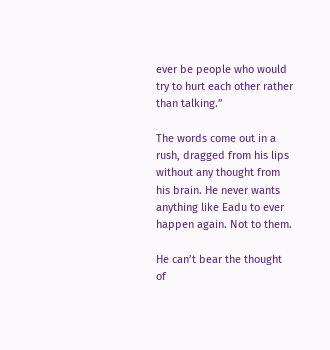ever be people who would try to hurt each other rather than talking.”

The words come out in a rush, dragged from his lips without any thought from his brain. He never wants anything like Eadu to ever happen again. Not to them.

He can’t bear the thought of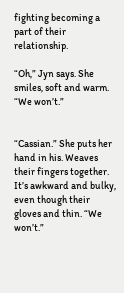fighting becoming a part of their relationship.

“Oh,” Jyn says. She smiles, soft and warm. “We won’t.”


“Cassian.” She puts her hand in his. Weaves their fingers together. It’s awkward and bulky, even though their gloves and thin. “We won’t.”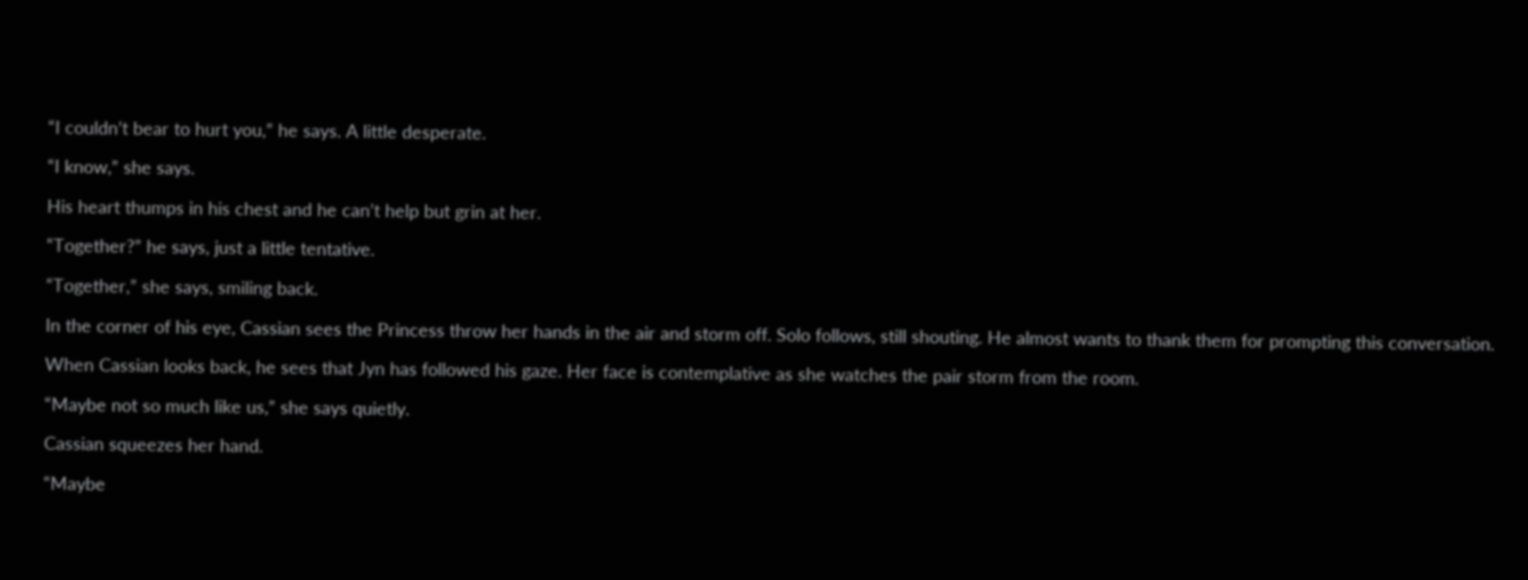“I couldn’t bear to hurt you,” he says. A little desperate.

“I know,” she says.

His heart thumps in his chest and he can’t help but grin at her.

“Together?” he says, just a little tentative.

“Together,” she says, smiling back.

In the corner of his eye, Cassian sees the Princess throw her hands in the air and storm off. Solo follows, still shouting. He almost wants to thank them for prompting this conversation.

When Cassian looks back, he sees that Jyn has followed his gaze. Her face is contemplative as she watches the pair storm from the room.

“Maybe not so much like us,” she says quietly.

Cassian squeezes her hand.

“Maybe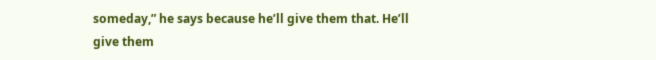someday,” he says because he’ll give them that. He’ll give them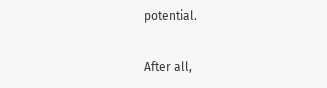potential.

After all,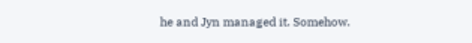he and Jyn managed it. Somehow.